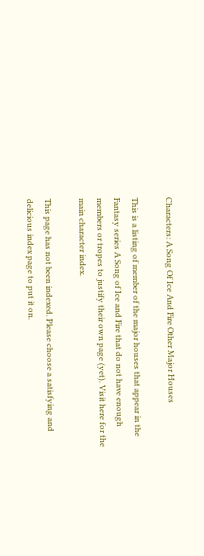Characters: A Song Of Ice And Fire Other Major Houses

This is a listing of member of the major houses that appear in the Fantasy series A Song of Ice and Fire that do not have enough members or tropes to justify their own page (yet). Visit here for the main character index.

This page has not been indexed. Please choose a satisfying and delicious index page to put it on.